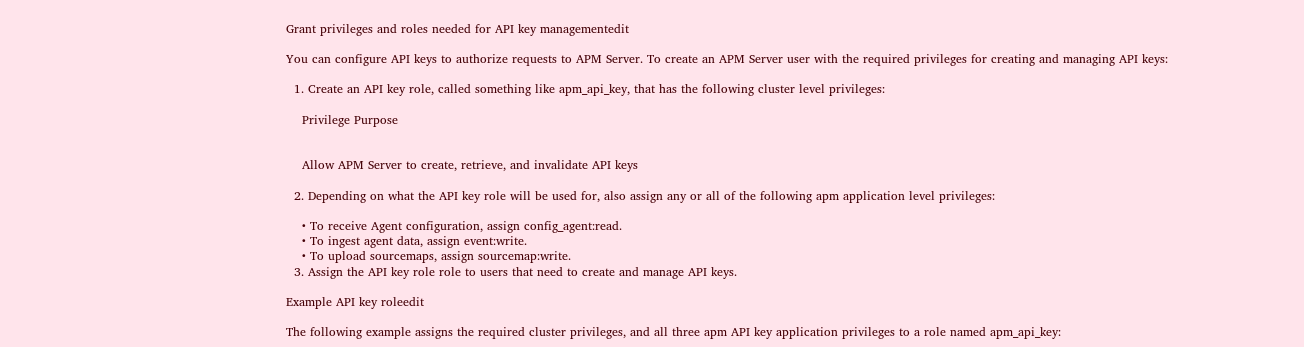Grant privileges and roles needed for API key managementedit

You can configure API keys to authorize requests to APM Server. To create an APM Server user with the required privileges for creating and managing API keys:

  1. Create an API key role, called something like apm_api_key, that has the following cluster level privileges:

    Privilege Purpose


    Allow APM Server to create, retrieve, and invalidate API keys

  2. Depending on what the API key role will be used for, also assign any or all of the following apm application level privileges:

    • To receive Agent configuration, assign config_agent:read.
    • To ingest agent data, assign event:write.
    • To upload sourcemaps, assign sourcemap:write.
  3. Assign the API key role role to users that need to create and manage API keys.

Example API key roleedit

The following example assigns the required cluster privileges, and all three apm API key application privileges to a role named apm_api_key: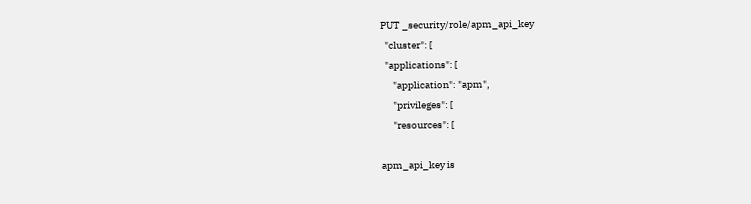PUT _security/role/apm_api_key
  "cluster": [
  "applications": [
      "application": "apm",
      "privileges": [
      "resources": [

apm_api_key is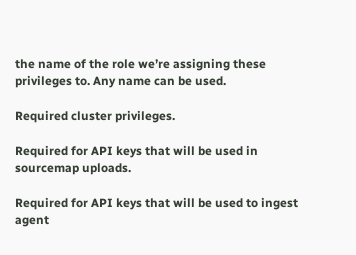the name of the role we’re assigning these privileges to. Any name can be used.

Required cluster privileges.

Required for API keys that will be used in sourcemap uploads.

Required for API keys that will be used to ingest agent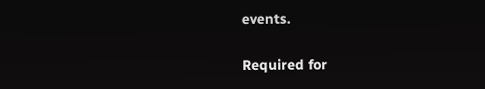events.

Required for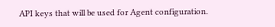API keys that will be used for Agent configuration.